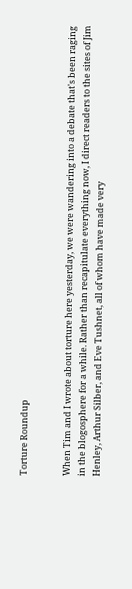Torture Roundup


When Tim and I wrote about torture here yesterday, we were wandering into a debate that's been raging in the blogosphere for a while. Rather than recapitulate everything now, I direct readers to the sites of Jim Henley, Arthur Silber, and Eve Tushnet, all of whom have made very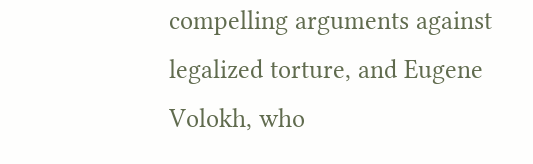compelling arguments against legalized torture, and Eugene Volokh, who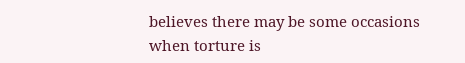believes there may be some occasions when torture is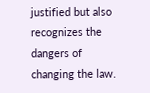justified but also recognizes the dangers of changing the law.